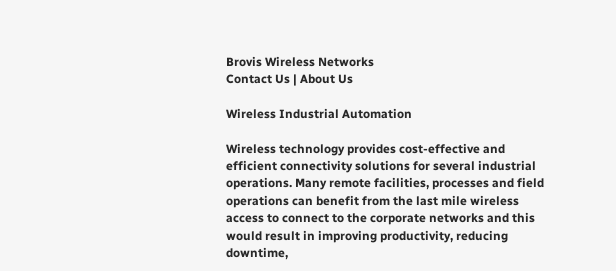Brovis Wireless Networks
Contact Us | About Us

Wireless Industrial Automation

Wireless technology provides cost-effective and efficient connectivity solutions for several industrial operations. Many remote facilities, processes and field operations can benefit from the last mile wireless access to connect to the corporate networks and this would result in improving productivity, reducing downtime,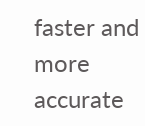faster and more accurate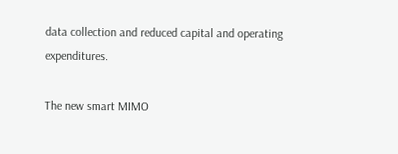data collection and reduced capital and operating expenditures.

The new smart MIMO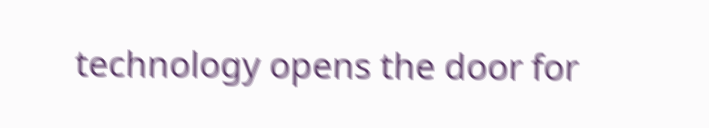technology opens the door for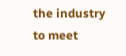the industry to meet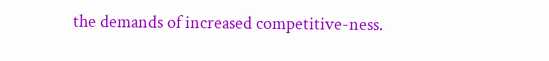the demands of increased competitive-ness.